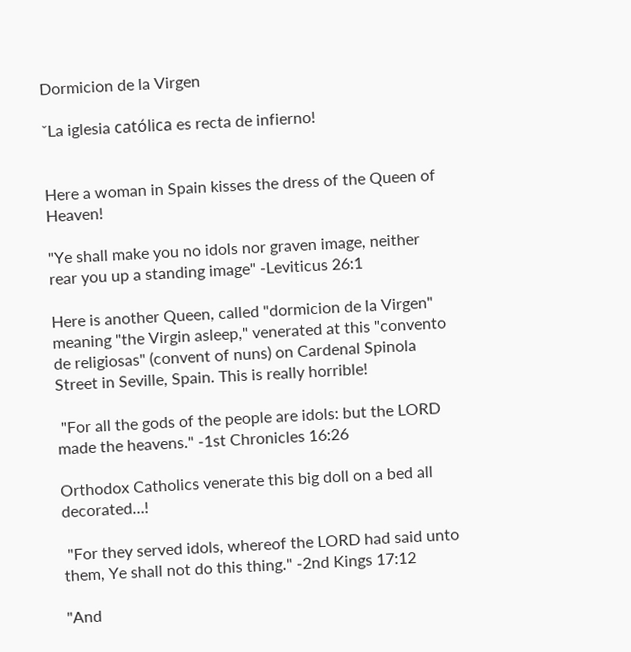Dormicion de la Virgen

ˇLa iglesia católica es recta de infierno!


Here a woman in Spain kisses the dress of the Queen of Heaven!

"Ye shall make you no idols nor graven image, neither rear you up a standing image" -Leviticus 26:1

Here is another Queen, called "dormicion de la Virgen" meaning "the Virgin asleep," venerated at this "convento de religiosas" (convent of nuns) on Cardenal Spinola Street in Seville, Spain. This is really horrible!

 "For all the gods of the people are idols: but the LORD made the heavens." -1st Chronicles 16:26

Orthodox Catholics venerate this big doll on a bed all decorated…!

 "For they served idols, whereof the LORD had said unto them, Ye shall not do this thing." -2nd Kings 17:12

"And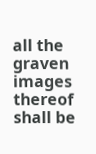all the graven images thereof shall be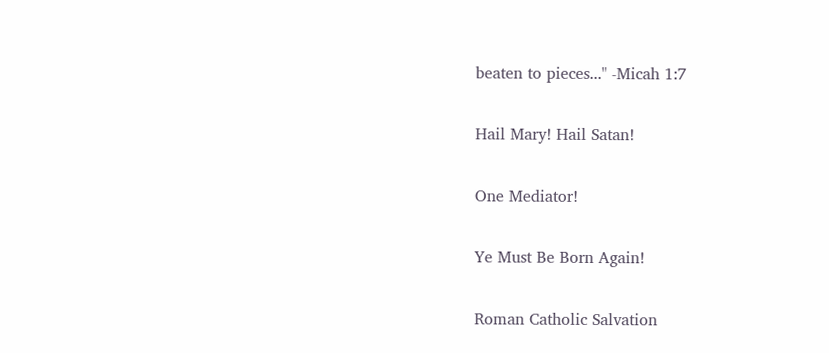beaten to pieces..." -Micah 1:7

Hail Mary! Hail Satan!

One Mediator!

Ye Must Be Born Again!

Roman Catholic Salvation